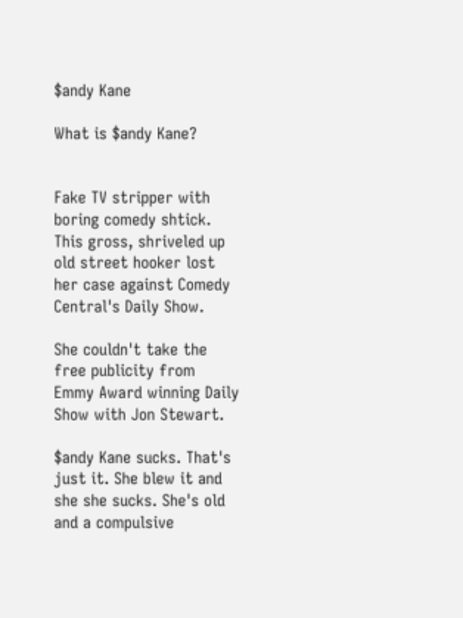$andy Kane

What is $andy Kane?


Fake TV stripper with boring comedy shtick. This gross, shriveled up old street hooker lost her case against Comedy Central's Daily Show.

She couldn't take the free publicity from Emmy Award winning Daily Show with Jon Stewart.

$andy Kane sucks. That's just it. She blew it and she she sucks. She's old and a compulsive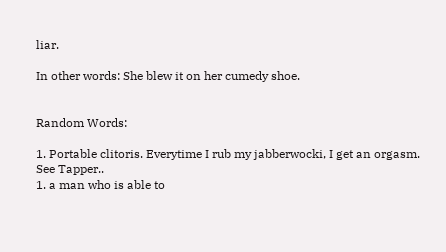liar.

In other words: She blew it on her cumedy shoe.


Random Words:

1. Portable clitoris. Everytime I rub my jabberwocki, I get an orgasm. See Tapper..
1. a man who is able to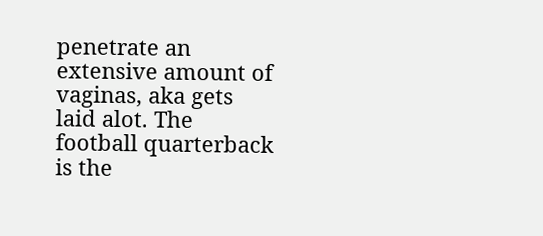penetrate an extensive amount of vaginas, aka gets laid alot. The football quarterback is the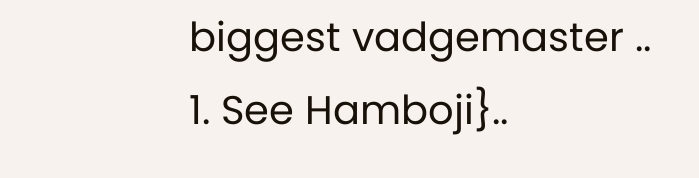biggest vadgemaster ..
1. See Hamboji}..